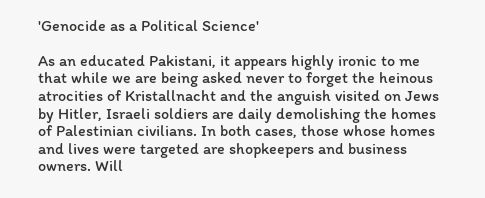'Genocide as a Political Science'

As an educated Pakistani, it appears highly ironic to me that while we are being asked never to forget the heinous atrocities of Kristallnacht and the anguish visited on Jews by Hitler, Israeli soldiers are daily demolishing the homes of Palestinian civilians. In both cases, those whose homes and lives were targeted are shopkeepers and business owners. Will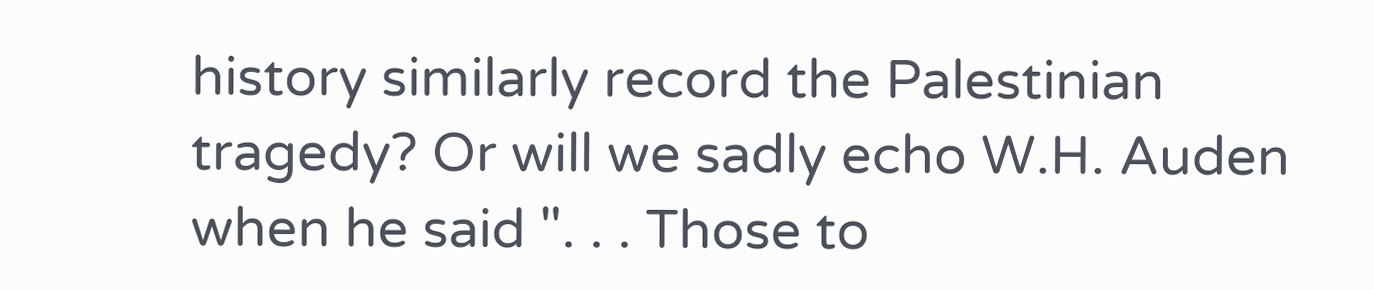history similarly record the Palestinian tragedy? Or will we sadly echo W.H. Auden when he said ". . . Those to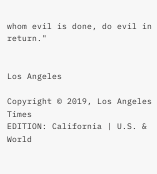whom evil is done, do evil in return."


Los Angeles

Copyright © 2019, Los Angeles Times
EDITION: California | U.S. & World